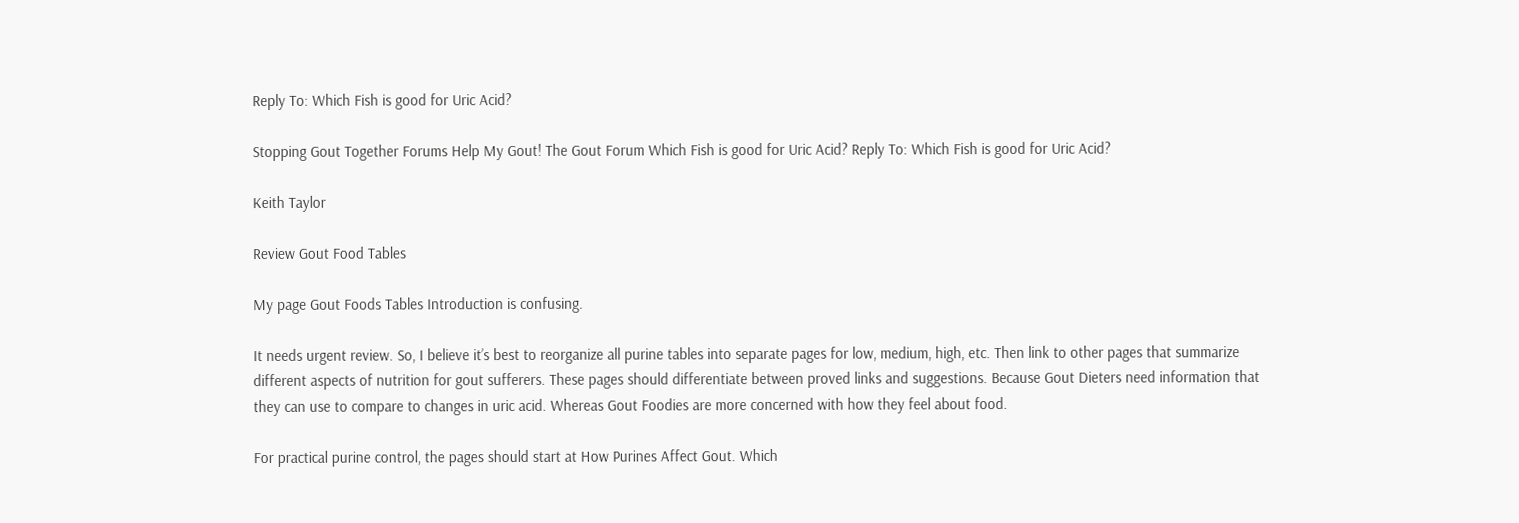Reply To: Which Fish is good for Uric Acid?

Stopping Gout Together Forums Help My Gout! The Gout Forum Which Fish is good for Uric Acid? Reply To: Which Fish is good for Uric Acid?

Keith Taylor

Review Gout Food Tables

My page Gout Foods Tables Introduction is confusing.

It needs urgent review. So, I believe it’s best to reorganize all purine tables into separate pages for low, medium, high, etc. Then link to other pages that summarize different aspects of nutrition for gout sufferers. These pages should differentiate between proved links and suggestions. Because Gout Dieters need information that they can use to compare to changes in uric acid. Whereas Gout Foodies are more concerned with how they feel about food.

For practical purine control, the pages should start at How Purines Affect Gout. Which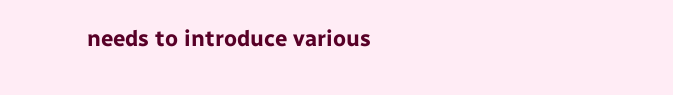needs to introduce various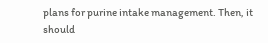plans for purine intake management. Then, it should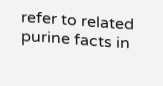refer to related purine facts in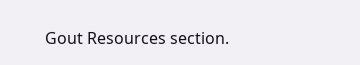Gout Resources section.